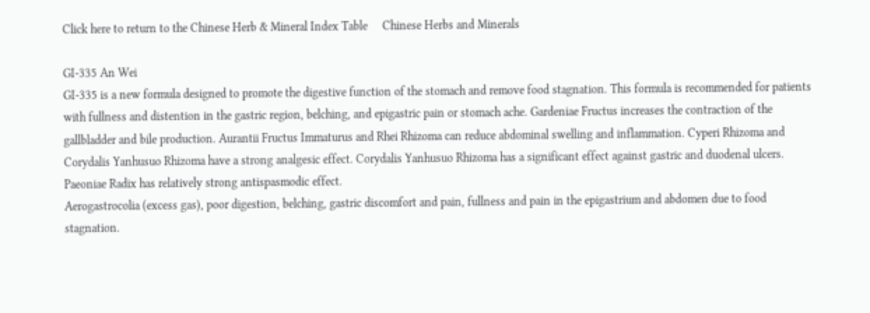Click here to return to the Chinese Herb & Mineral Index Table     Chinese Herbs and Minerals

GI-335 An Wei
GI-335 is a new formula designed to promote the digestive function of the stomach and remove food stagnation. This formula is recommended for patients with fullness and distention in the gastric region, belching, and epigastric pain or stomach ache. Gardeniae Fructus increases the contraction of the gallbladder and bile production. Aurantii Fructus Immaturus and Rhei Rhizoma can reduce abdominal swelling and inflammation. Cyperi Rhizoma and Corydalis Yanhusuo Rhizoma have a strong analgesic effect. Corydalis Yanhusuo Rhizoma has a significant effect against gastric and duodenal ulcers. Paeoniae Radix has relatively strong antispasmodic effect.
Aerogastrocolia (excess gas), poor digestion, belching, gastric discomfort and pain, fullness and pain in the epigastrium and abdomen due to food stagnation.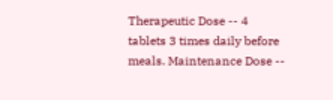Therapeutic Dose -- 4 tablets 3 times daily before meals. Maintenance Dose --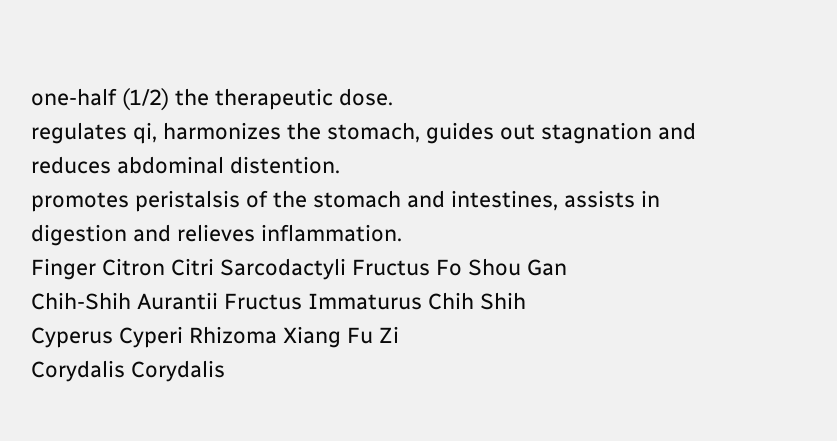one-half (1/2) the therapeutic dose.
regulates qi, harmonizes the stomach, guides out stagnation and reduces abdominal distention.
promotes peristalsis of the stomach and intestines, assists in digestion and relieves inflammation.
Finger Citron Citri Sarcodactyli Fructus Fo Shou Gan
Chih-Shih Aurantii Fructus Immaturus Chih Shih
Cyperus Cyperi Rhizoma Xiang Fu Zi
Corydalis Corydalis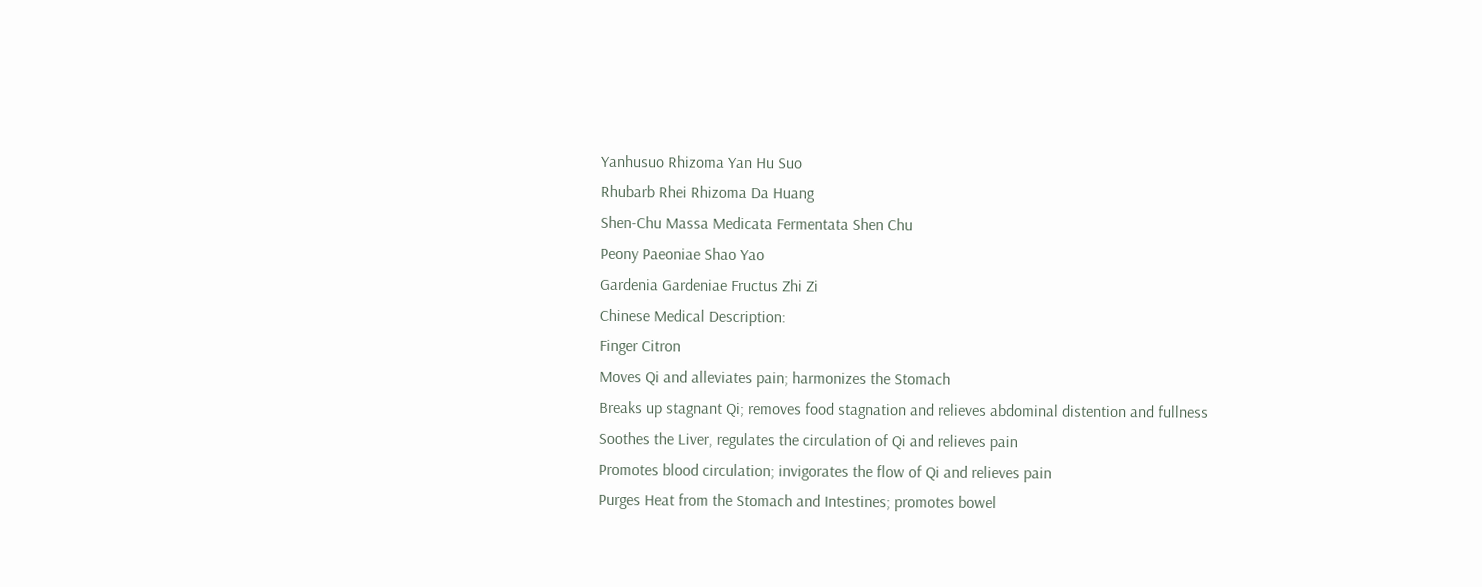Yanhusuo Rhizoma Yan Hu Suo
Rhubarb Rhei Rhizoma Da Huang
Shen-Chu Massa Medicata Fermentata Shen Chu
Peony Paeoniae Shao Yao
Gardenia Gardeniae Fructus Zhi Zi
Chinese Medical Description:
Finger Citron
Moves Qi and alleviates pain; harmonizes the Stomach
Breaks up stagnant Qi; removes food stagnation and relieves abdominal distention and fullness
Soothes the Liver, regulates the circulation of Qi and relieves pain
Promotes blood circulation; invigorates the flow of Qi and relieves pain
Purges Heat from the Stomach and Intestines; promotes bowel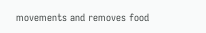movements and removes food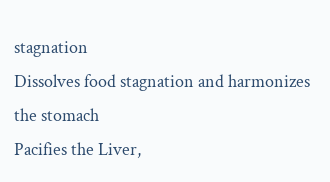stagnation
Dissolves food stagnation and harmonizes the stomach
Pacifies the Liver,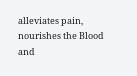alleviates pain, nourishes the Blood and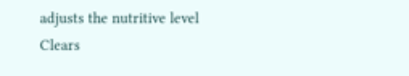adjusts the nutritive level
Clears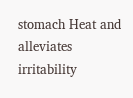stomach Heat and alleviates irritability